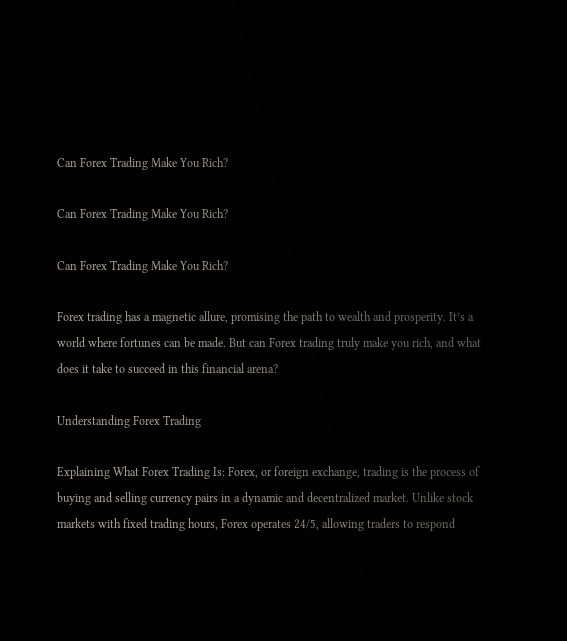Can Forex Trading Make You Rich?

Can Forex Trading Make You Rich?

Can Forex Trading Make You Rich?

Forex trading has a magnetic allure, promising the path to wealth and prosperity. It’s a world where fortunes can be made. But can Forex trading truly make you rich, and what does it take to succeed in this financial arena?

Understanding Forex Trading

Explaining What Forex Trading Is: Forex, or foreign exchange, trading is the process of buying and selling currency pairs in a dynamic and decentralized market. Unlike stock markets with fixed trading hours, Forex operates 24/5, allowing traders to respond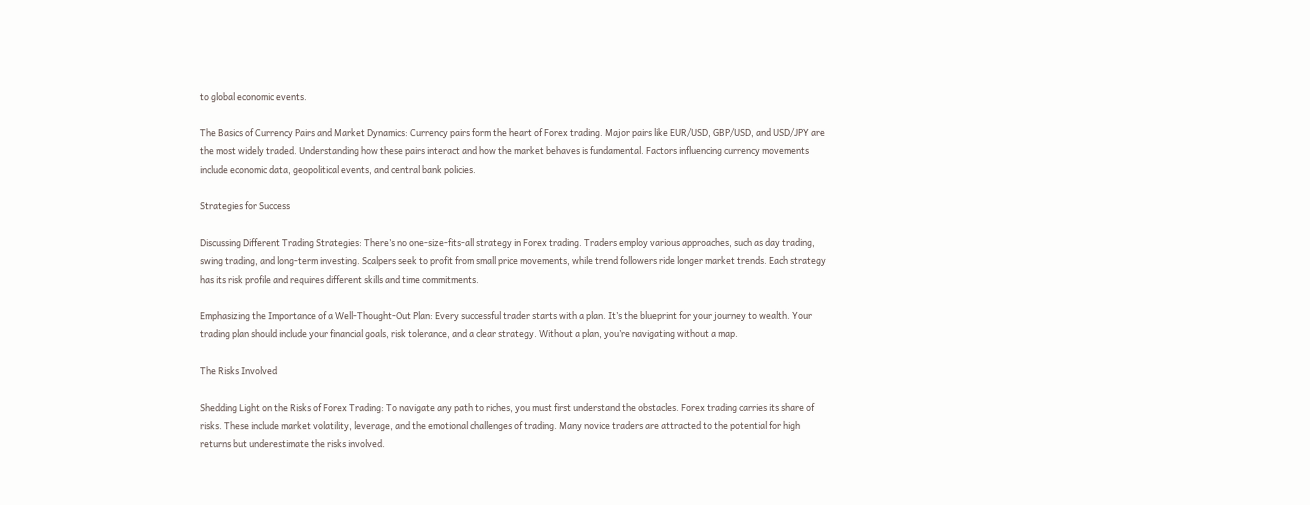to global economic events.

The Basics of Currency Pairs and Market Dynamics: Currency pairs form the heart of Forex trading. Major pairs like EUR/USD, GBP/USD, and USD/JPY are the most widely traded. Understanding how these pairs interact and how the market behaves is fundamental. Factors influencing currency movements include economic data, geopolitical events, and central bank policies.

Strategies for Success

Discussing Different Trading Strategies: There’s no one-size-fits-all strategy in Forex trading. Traders employ various approaches, such as day trading, swing trading, and long-term investing. Scalpers seek to profit from small price movements, while trend followers ride longer market trends. Each strategy has its risk profile and requires different skills and time commitments.

Emphasizing the Importance of a Well-Thought-Out Plan: Every successful trader starts with a plan. It’s the blueprint for your journey to wealth. Your trading plan should include your financial goals, risk tolerance, and a clear strategy. Without a plan, you’re navigating without a map.

The Risks Involved

Shedding Light on the Risks of Forex Trading: To navigate any path to riches, you must first understand the obstacles. Forex trading carries its share of risks. These include market volatility, leverage, and the emotional challenges of trading. Many novice traders are attracted to the potential for high returns but underestimate the risks involved.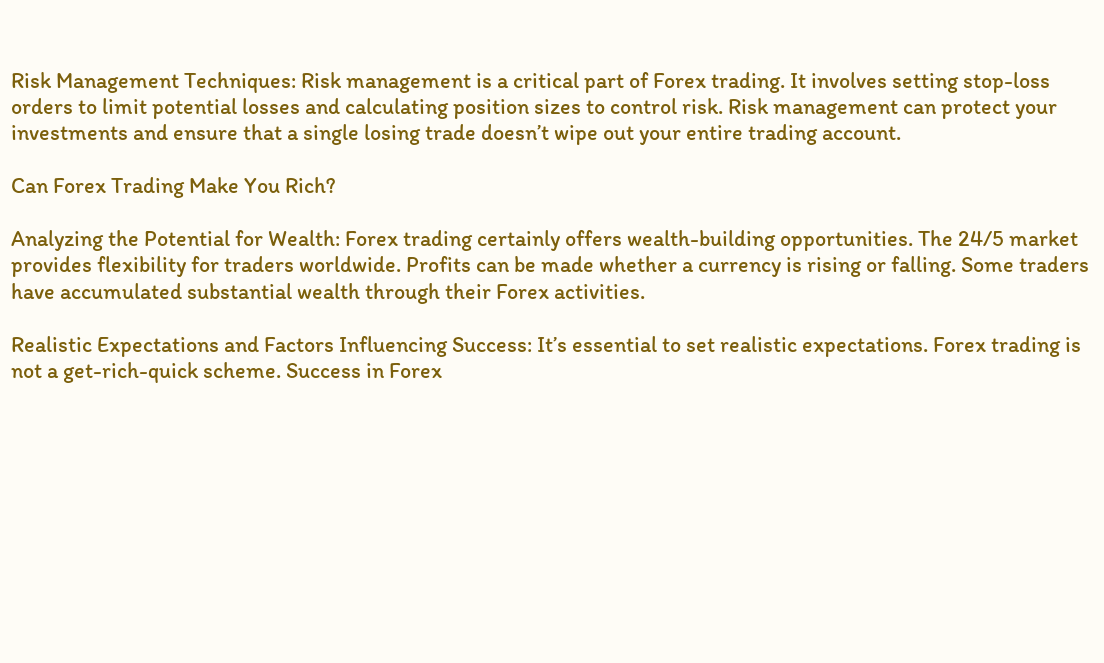Risk Management Techniques: Risk management is a critical part of Forex trading. It involves setting stop-loss orders to limit potential losses and calculating position sizes to control risk. Risk management can protect your investments and ensure that a single losing trade doesn’t wipe out your entire trading account.

Can Forex Trading Make You Rich?

Analyzing the Potential for Wealth: Forex trading certainly offers wealth-building opportunities. The 24/5 market provides flexibility for traders worldwide. Profits can be made whether a currency is rising or falling. Some traders have accumulated substantial wealth through their Forex activities.

Realistic Expectations and Factors Influencing Success: It’s essential to set realistic expectations. Forex trading is not a get-rich-quick scheme. Success in Forex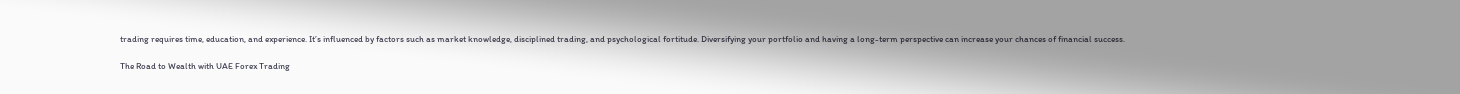trading requires time, education, and experience. It’s influenced by factors such as market knowledge, disciplined trading, and psychological fortitude. Diversifying your portfolio and having a long-term perspective can increase your chances of financial success.

The Road to Wealth with UAE Forex Trading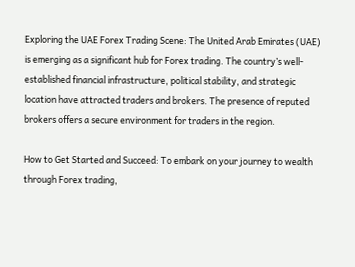Exploring the UAE Forex Trading Scene: The United Arab Emirates (UAE) is emerging as a significant hub for Forex trading. The country’s well-established financial infrastructure, political stability, and strategic location have attracted traders and brokers. The presence of reputed brokers offers a secure environment for traders in the region.

How to Get Started and Succeed: To embark on your journey to wealth through Forex trading,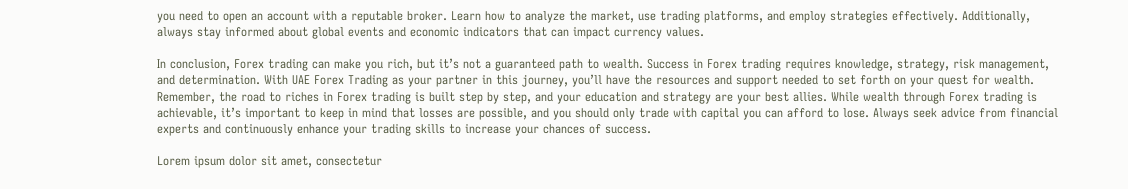you need to open an account with a reputable broker. Learn how to analyze the market, use trading platforms, and employ strategies effectively. Additionally, always stay informed about global events and economic indicators that can impact currency values.

In conclusion, Forex trading can make you rich, but it’s not a guaranteed path to wealth. Success in Forex trading requires knowledge, strategy, risk management, and determination. With UAE Forex Trading as your partner in this journey, you’ll have the resources and support needed to set forth on your quest for wealth. Remember, the road to riches in Forex trading is built step by step, and your education and strategy are your best allies. While wealth through Forex trading is achievable, it’s important to keep in mind that losses are possible, and you should only trade with capital you can afford to lose. Always seek advice from financial experts and continuously enhance your trading skills to increase your chances of success.

Lorem ipsum dolor sit amet, consectetur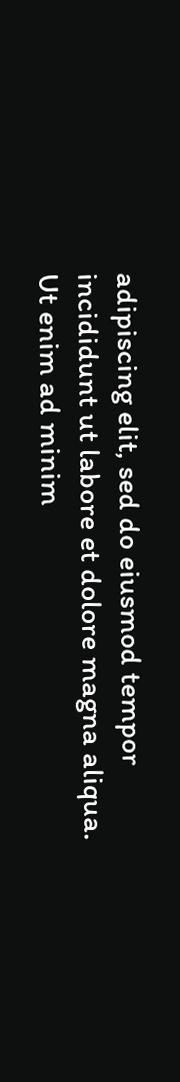adipiscing elit, sed do eiusmod tempor incididunt ut labore et dolore magna aliqua. Ut enim ad minim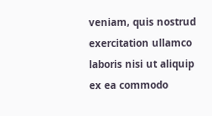veniam, quis nostrud exercitation ullamco laboris nisi ut aliquip ex ea commodo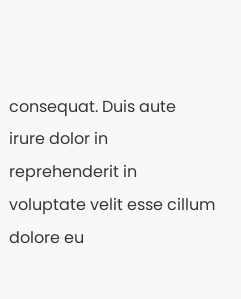consequat. Duis aute irure dolor in reprehenderit in voluptate velit esse cillum dolore eu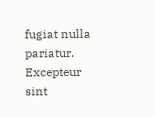fugiat nulla pariatur. Excepteur sint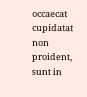occaecat cupidatat non proident, sunt in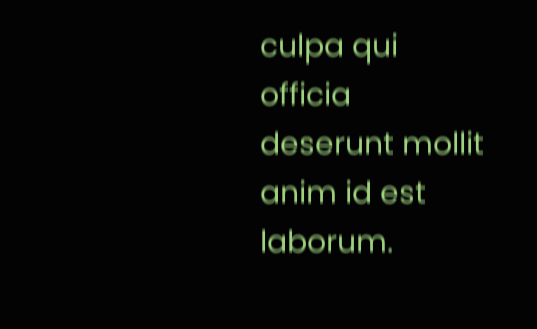culpa qui officia deserunt mollit anim id est laborum.